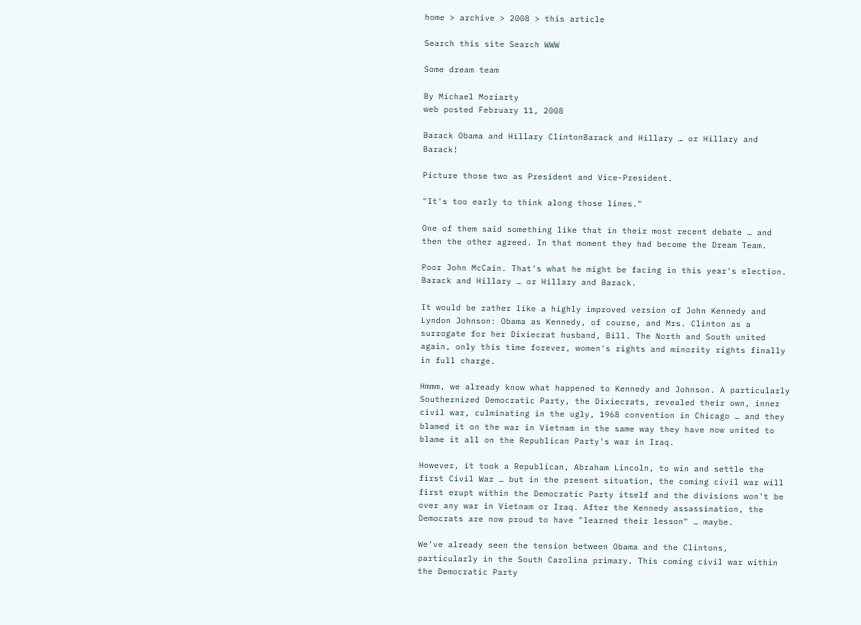home > archive > 2008 > this article

Search this site Search WWW

Some dream team

By Michael Moriarty
web posted February 11, 2008

Barack Obama and Hillary ClintonBarack and Hillary … or Hillary and Barack!

Picture those two as President and Vice-President.

"It's too early to think along those lines."

One of them said something like that in their most recent debate … and then the other agreed. In that moment they had become the Dream Team.

Poor John McCain. That's what he might be facing in this year's election. Barack and Hillary … or Hillary and Barack.

It would be rather like a highly improved version of John Kennedy and Lyndon Johnson: Obama as Kennedy, of course, and Mrs. Clinton as a surrogate for her Dixiecrat husband, Bill. The North and South united again, only this time forever, women's rights and minority rights finally in full charge.

Hmmm, we already know what happened to Kennedy and Johnson. A particularly Southernized Democratic Party, the Dixiecrats, revealed their own, inner civil war, culminating in the ugly, 1968 convention in Chicago … and they blamed it on the war in Vietnam in the same way they have now united to blame it all on the Republican Party's war in Iraq.

However, it took a Republican, Abraham Lincoln, to win and settle the first Civil War … but in the present situation, the coming civil war will first erupt within the Democratic Party itself and the divisions won't be over any war in Vietnam or Iraq. After the Kennedy assassination, the Democrats are now proud to have "learned their lesson" … maybe.

We've already seen the tension between Obama and the Clintons, particularly in the South Carolina primary. This coming civil war within the Democratic Party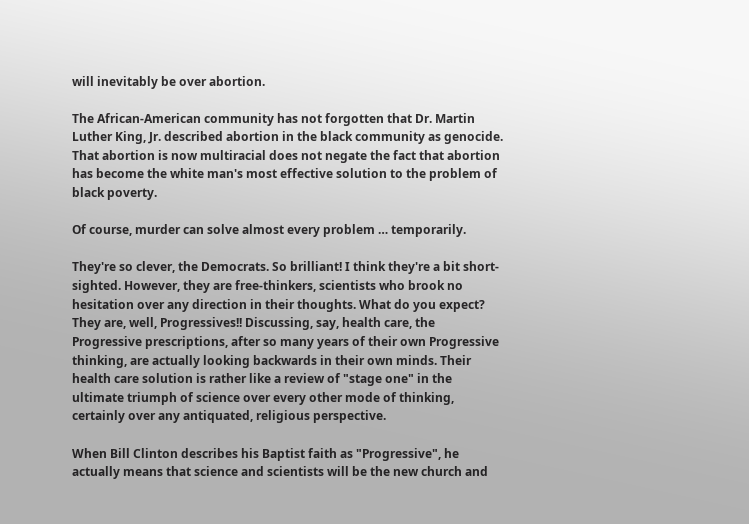will inevitably be over abortion.

The African-American community has not forgotten that Dr. Martin Luther King, Jr. described abortion in the black community as genocide. That abortion is now multiracial does not negate the fact that abortion has become the white man's most effective solution to the problem of black poverty.

Of course, murder can solve almost every problem … temporarily.

They're so clever, the Democrats. So brilliant! I think they're a bit short-sighted. However, they are free-thinkers, scientists who brook no hesitation over any direction in their thoughts. What do you expect? They are, well, Progressives!! Discussing, say, health care, the Progressive prescriptions, after so many years of their own Progressive thinking, are actually looking backwards in their own minds. Their health care solution is rather like a review of "stage one" in the ultimate triumph of science over every other mode of thinking, certainly over any antiquated, religious perspective.

When Bill Clinton describes his Baptist faith as "Progressive", he actually means that science and scientists will be the new church and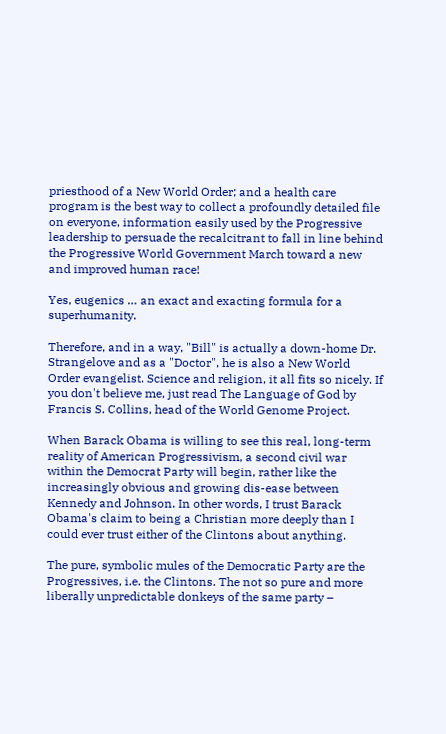priesthood of a New World Order; and a health care program is the best way to collect a profoundly detailed file on everyone, information easily used by the Progressive leadership to persuade the recalcitrant to fall in line behind the Progressive World Government March toward a new and improved human race!

Yes, eugenics … an exact and exacting formula for a superhumanity.

Therefore, and in a way, "Bill" is actually a down-home Dr. Strangelove and as a "Doctor", he is also a New World Order evangelist. Science and religion, it all fits so nicely. If you don't believe me, just read The Language of God by Francis S. Collins, head of the World Genome Project.

When Barack Obama is willing to see this real, long-term reality of American Progressivism, a second civil war within the Democrat Party will begin, rather like the increasingly obvious and growing dis-ease between Kennedy and Johnson. In other words, I trust Barack Obama's claim to being a Christian more deeply than I could ever trust either of the Clintons about anything.

The pure, symbolic mules of the Democratic Party are the Progressives, i.e. the Clintons. The not so pure and more liberally unpredictable donkeys of the same party –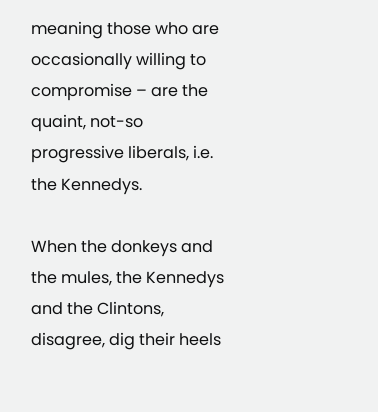meaning those who are occasionally willing to compromise – are the quaint, not-so progressive liberals, i.e. the Kennedys.

When the donkeys and the mules, the Kennedys and the Clintons, disagree, dig their heels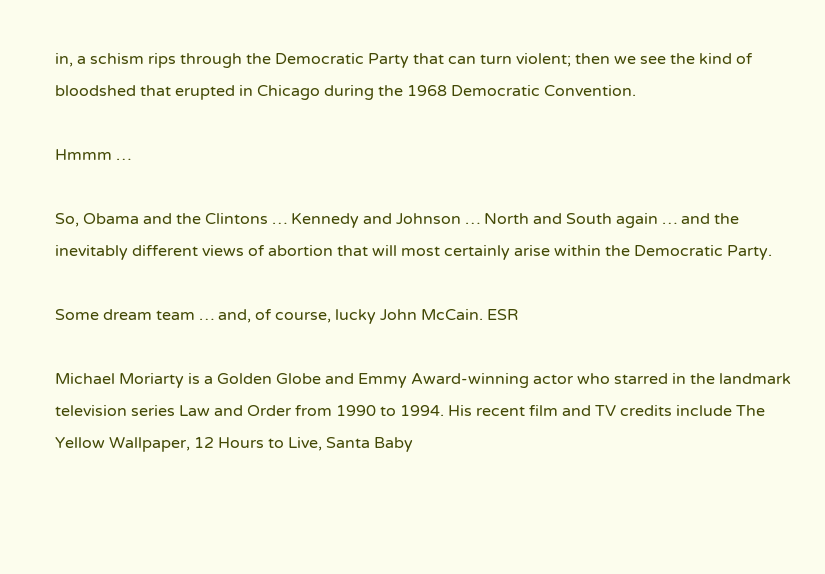in, a schism rips through the Democratic Party that can turn violent; then we see the kind of bloodshed that erupted in Chicago during the 1968 Democratic Convention.

Hmmm …

So, Obama and the Clintons … Kennedy and Johnson … North and South again … and the inevitably different views of abortion that will most certainly arise within the Democratic Party.

Some dream team … and, of course, lucky John McCain. ESR

Michael Moriarty is a Golden Globe and Emmy Award-winning actor who starred in the landmark television series Law and Order from 1990 to 1994. His recent film and TV credits include The Yellow Wallpaper, 12 Hours to Live, Santa Baby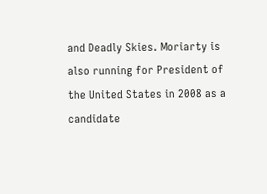and Deadly Skies. Moriarty is also running for President of the United States in 2008 as a candidate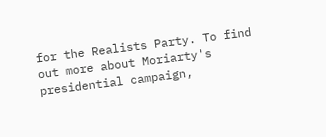for the Realists Party. To find out more about Moriarty's presidential campaign,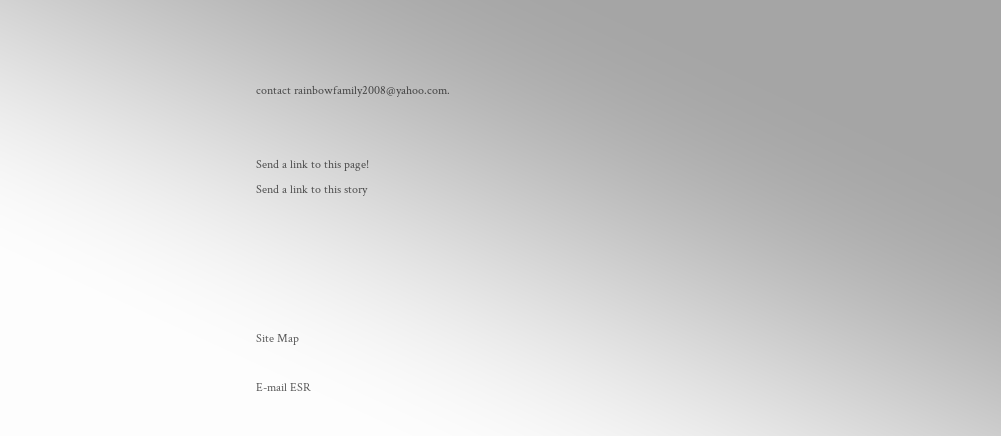contact rainbowfamily2008@yahoo.com.


Send a link to this page!
Send a link to this story





Site Map

E-mail ESR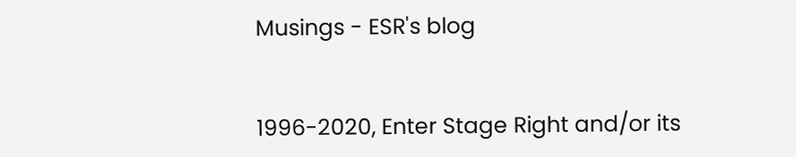Musings - ESR's blog


1996-2020, Enter Stage Right and/or its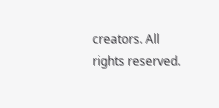creators. All rights reserved.